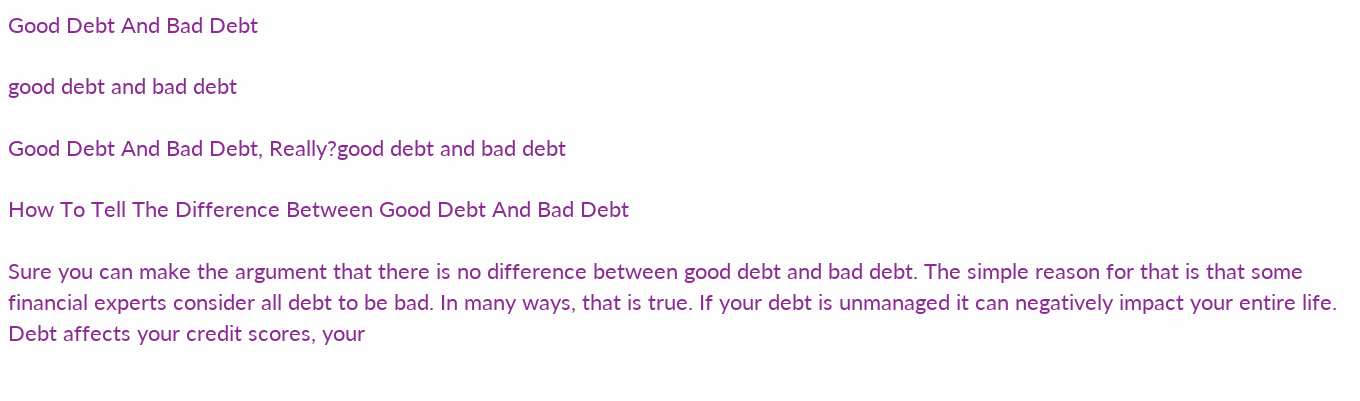Good Debt And Bad Debt

good debt and bad debt

Good Debt And Bad Debt, Really?good debt and bad debt

How To Tell The Difference Between Good Debt And Bad Debt

Sure you can make the argument that there is no difference between good debt and bad debt. The simple reason for that is that some financial experts consider all debt to be bad. In many ways, that is true. If your debt is unmanaged it can negatively impact your entire life. Debt affects your credit scores, your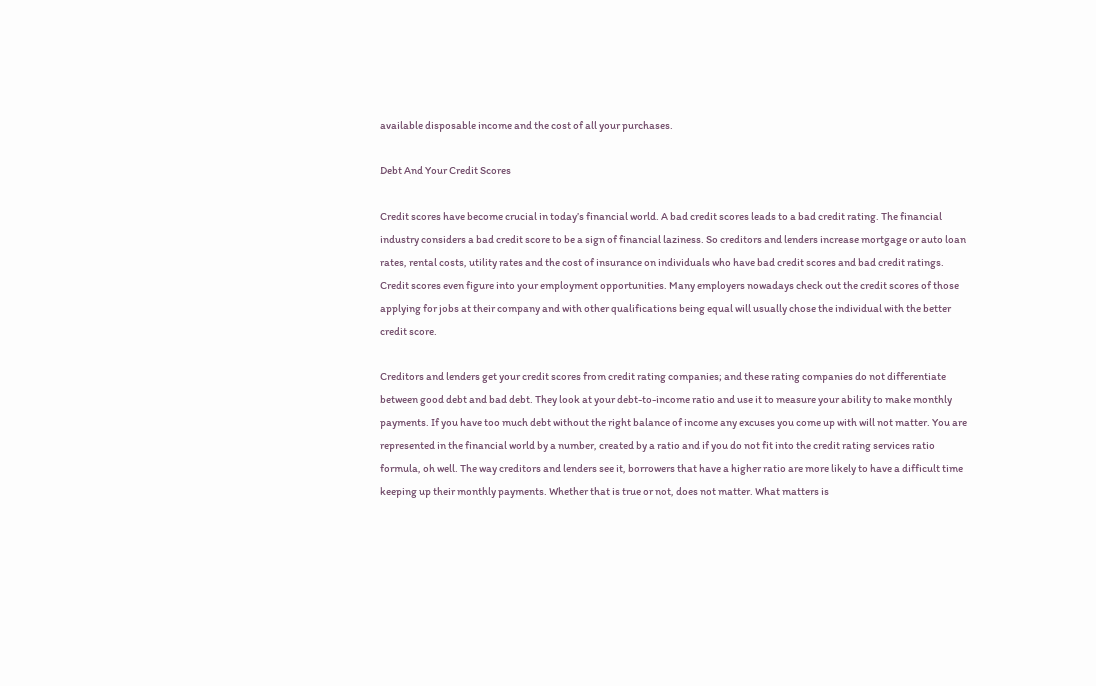available disposable income and the cost of all your purchases.

Debt And Your Credit Scores

Credit scores have become crucial in today’s financial world. A bad credit scores leads to a bad credit rating. The financial industry considers a bad credit score to be a sign of financial laziness. So creditors and lenders increase mortgage or auto loan rates, rental costs, utility rates and the cost of insurance on individuals who have bad credit scores and bad credit ratings. Credit scores even figure into your employment opportunities. Many employers nowadays check out the credit scores of those applying for jobs at their company and with other qualifications being equal will usually chose the individual with the better credit score.

Creditors and lenders get your credit scores from credit rating companies; and these rating companies do not differentiate between good debt and bad debt. They look at your debt-to-income ratio and use it to measure your ability to make monthly payments. If you have too much debt without the right balance of income any excuses you come up with will not matter. You are represented in the financial world by a number, created by a ratio and if you do not fit into the credit rating services ratio formula, oh well. The way creditors and lenders see it, borrowers that have a higher ratio are more likely to have a difficult time keeping up their monthly payments. Whether that is true or not, does not matter. What matters is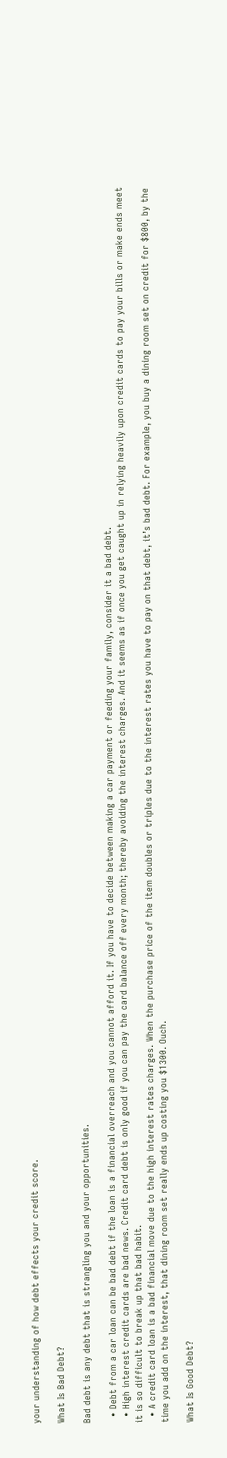your understanding of how debt effects your credit score.

What Is Bad Debt?

Bad debt is any debt that is strangling you and your opportunities.

  • Debt from a car loan can be bad debt if the loan is a financial overreach and you cannot afford it. If you have to decide between making a car payment or feeding your family, consider it a bad debt.
  • High interest credit cards are bad news. Credit card debt is only good if you can pay the card balance off every month; thereby avoiding the interest charges. And it seems as if once you get caught up in relying heavily upon credit cards to pay your bills or make ends meet it is so difficult to break up that bad habit.
  • A credit card loan is a bad financial move due to the high interest rates charges. When the purchase price of the item doubles or triples due to the interest rates you have to pay on that debt, it’s bad debt. For example, you buy a dining room set on credit for $800, by the time you add on the interest, that dining room set really ends up costing you $1300. Ouch.

What Is Good Debt?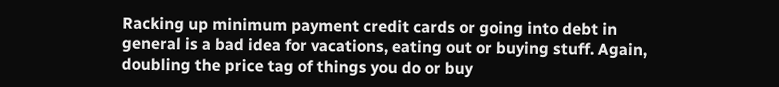Racking up minimum payment credit cards or going into debt in general is a bad idea for vacations, eating out or buying stuff. Again, doubling the price tag of things you do or buy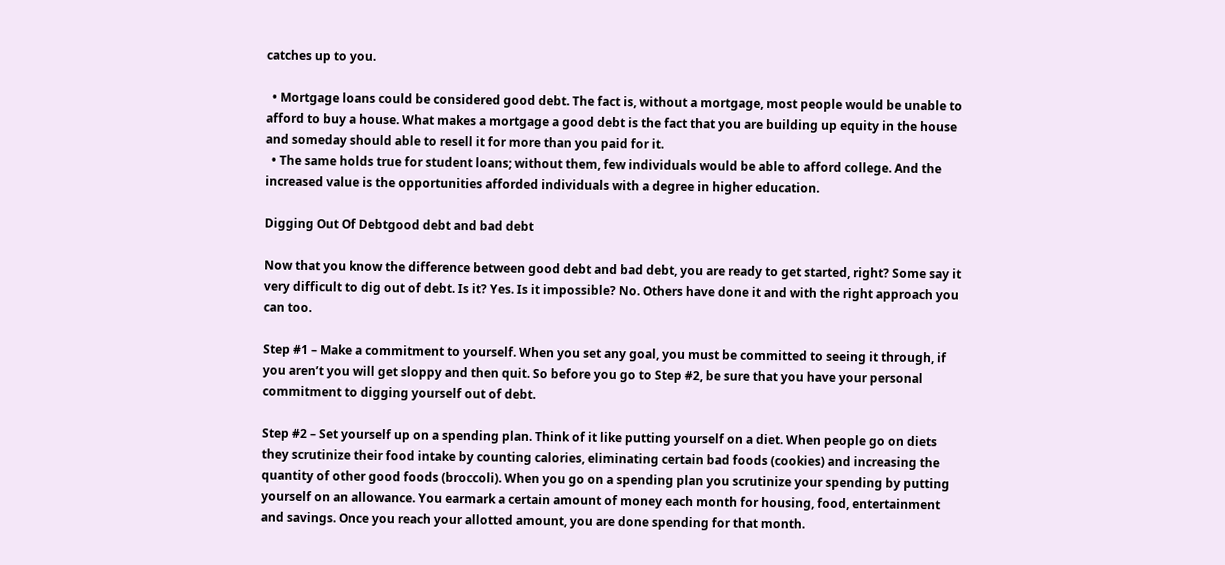catches up to you.

  • Mortgage loans could be considered good debt. The fact is, without a mortgage, most people would be unable to afford to buy a house. What makes a mortgage a good debt is the fact that you are building up equity in the house and someday should able to resell it for more than you paid for it.
  • The same holds true for student loans; without them, few individuals would be able to afford college. And the increased value is the opportunities afforded individuals with a degree in higher education.

Digging Out Of Debtgood debt and bad debt

Now that you know the difference between good debt and bad debt, you are ready to get started, right? Some say it very difficult to dig out of debt. Is it? Yes. Is it impossible? No. Others have done it and with the right approach you can too.

Step #1 – Make a commitment to yourself. When you set any goal, you must be committed to seeing it through, if you aren’t you will get sloppy and then quit. So before you go to Step #2, be sure that you have your personal commitment to digging yourself out of debt.

Step #2 – Set yourself up on a spending plan. Think of it like putting yourself on a diet. When people go on diets they scrutinize their food intake by counting calories, eliminating certain bad foods (cookies) and increasing the quantity of other good foods (broccoli). When you go on a spending plan you scrutinize your spending by putting yourself on an allowance. You earmark a certain amount of money each month for housing, food, entertainment and savings. Once you reach your allotted amount, you are done spending for that month.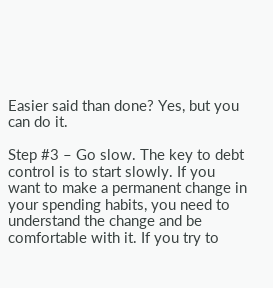Easier said than done? Yes, but you can do it.

Step #3 – Go slow. The key to debt control is to start slowly. If you want to make a permanent change in your spending habits, you need to understand the change and be comfortable with it. If you try to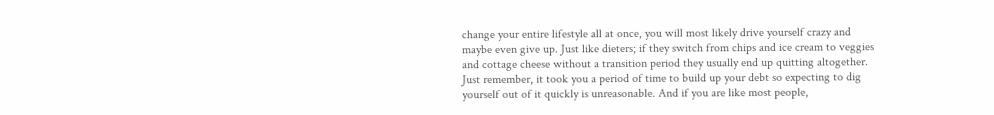change your entire lifestyle all at once, you will most likely drive yourself crazy and maybe even give up. Just like dieters; if they switch from chips and ice cream to veggies and cottage cheese without a transition period they usually end up quitting altogether. Just remember, it took you a period of time to build up your debt so expecting to dig yourself out of it quickly is unreasonable. And if you are like most people,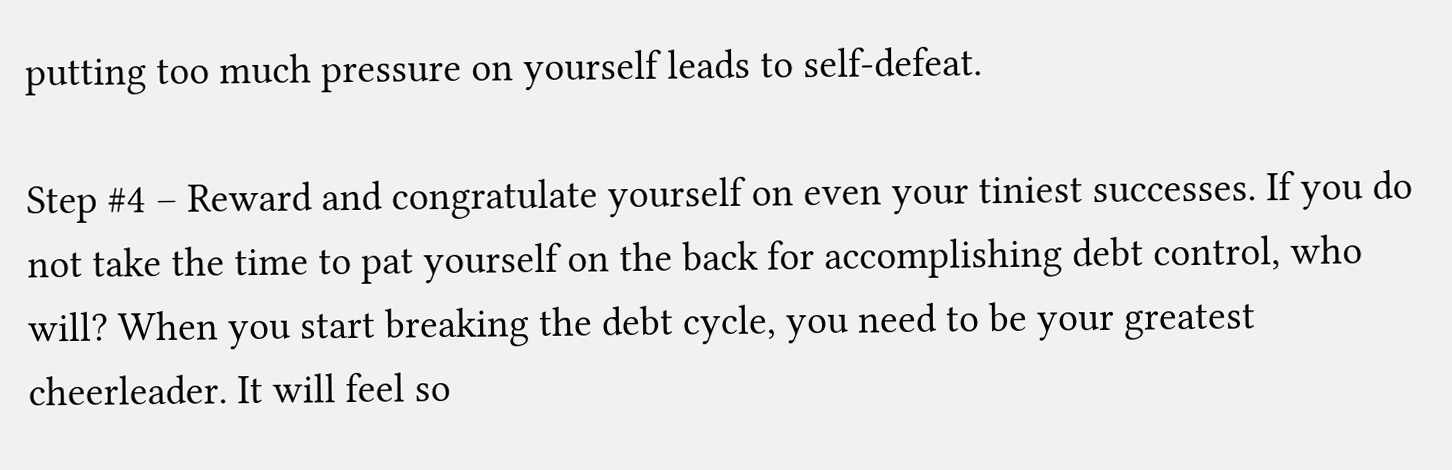putting too much pressure on yourself leads to self-defeat.

Step #4 – Reward and congratulate yourself on even your tiniest successes. If you do not take the time to pat yourself on the back for accomplishing debt control, who will? When you start breaking the debt cycle, you need to be your greatest cheerleader. It will feel so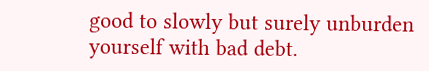good to slowly but surely unburden yourself with bad debt.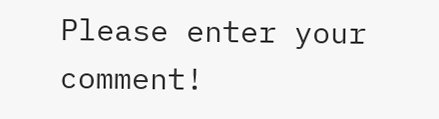Please enter your comment!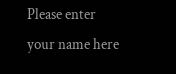Please enter your name here